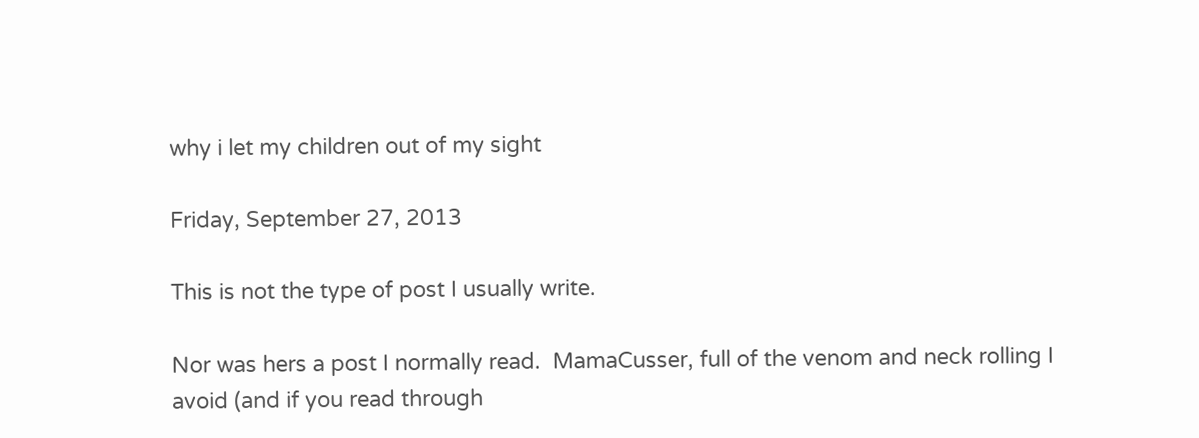why i let my children out of my sight

Friday, September 27, 2013

This is not the type of post I usually write.

Nor was hers a post I normally read.  MamaCusser, full of the venom and neck rolling I avoid (and if you read through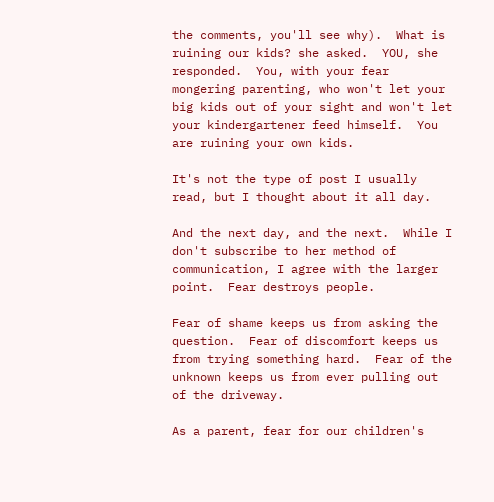the comments, you'll see why).  What is ruining our kids? she asked.  YOU, she responded.  You, with your fear mongering parenting, who won't let your big kids out of your sight and won't let your kindergartener feed himself.  You are ruining your own kids.

It's not the type of post I usually read, but I thought about it all day.

And the next day, and the next.  While I don't subscribe to her method of communication, I agree with the larger point.  Fear destroys people.

Fear of shame keeps us from asking the question.  Fear of discomfort keeps us from trying something hard.  Fear of the unknown keeps us from ever pulling out of the driveway.

As a parent, fear for our children's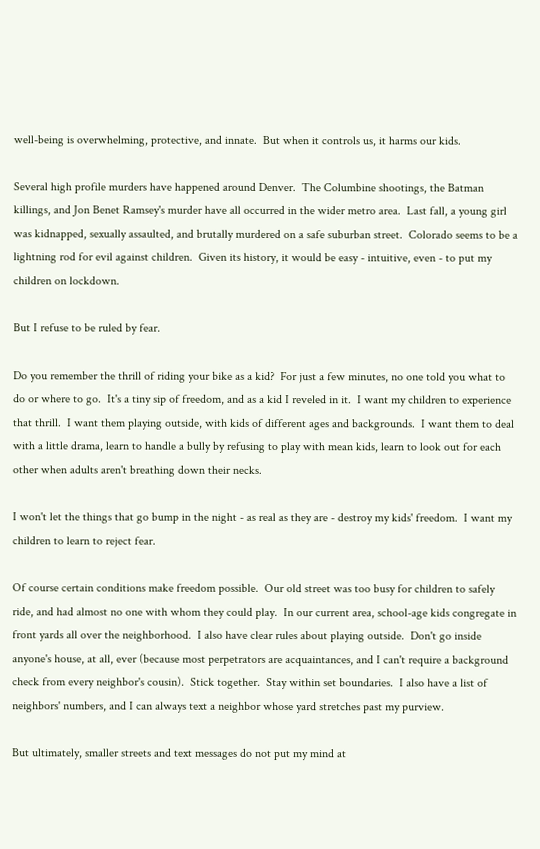well-being is overwhelming, protective, and innate.  But when it controls us, it harms our kids.

Several high profile murders have happened around Denver.  The Columbine shootings, the Batman killings, and Jon Benet Ramsey's murder have all occurred in the wider metro area.  Last fall, a young girl was kidnapped, sexually assaulted, and brutally murdered on a safe suburban street.  Colorado seems to be a lightning rod for evil against children.  Given its history, it would be easy - intuitive, even - to put my children on lockdown.

But I refuse to be ruled by fear.

Do you remember the thrill of riding your bike as a kid?  For just a few minutes, no one told you what to do or where to go.  It's a tiny sip of freedom, and as a kid I reveled in it.  I want my children to experience that thrill.  I want them playing outside, with kids of different ages and backgrounds.  I want them to deal with a little drama, learn to handle a bully by refusing to play with mean kids, learn to look out for each other when adults aren't breathing down their necks.

I won't let the things that go bump in the night - as real as they are - destroy my kids' freedom.  I want my children to learn to reject fear.

Of course certain conditions make freedom possible.  Our old street was too busy for children to safely ride, and had almost no one with whom they could play.  In our current area, school-age kids congregate in front yards all over the neighborhood.  I also have clear rules about playing outside.  Don't go inside anyone's house, at all, ever (because most perpetrators are acquaintances, and I can't require a background check from every neighbor's cousin).  Stick together.  Stay within set boundaries.  I also have a list of neighbors' numbers, and I can always text a neighbor whose yard stretches past my purview.

But ultimately, smaller streets and text messages do not put my mind at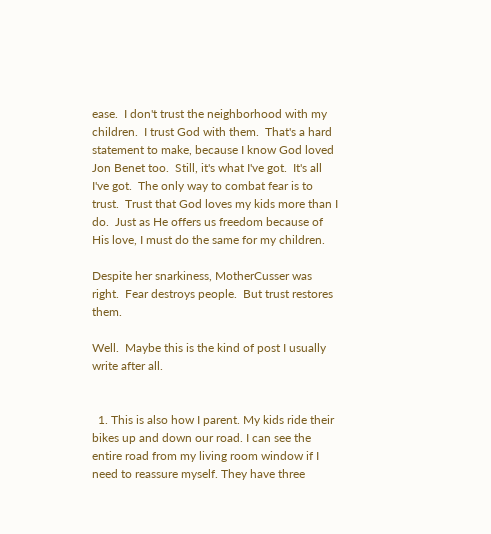ease.  I don't trust the neighborhood with my children.  I trust God with them.  That's a hard statement to make, because I know God loved Jon Benet too.  Still, it's what I've got.  It's all I've got.  The only way to combat fear is to trust.  Trust that God loves my kids more than I do.  Just as He offers us freedom because of His love, I must do the same for my children.

Despite her snarkiness, MotherCusser was right.  Fear destroys people.  But trust restores them.

Well.  Maybe this is the kind of post I usually write after all.


  1. This is also how I parent. My kids ride their bikes up and down our road. I can see the entire road from my living room window if I need to reassure myself. They have three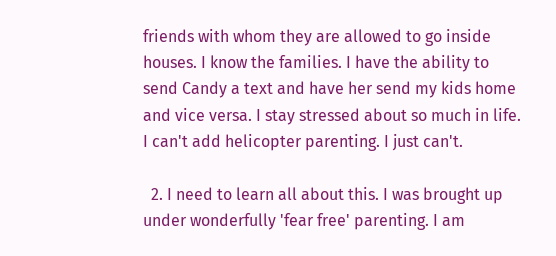friends with whom they are allowed to go inside houses. I know the families. I have the ability to send Candy a text and have her send my kids home and vice versa. I stay stressed about so much in life. I can't add helicopter parenting. I just can't.

  2. I need to learn all about this. I was brought up under wonderfully 'fear free' parenting. I am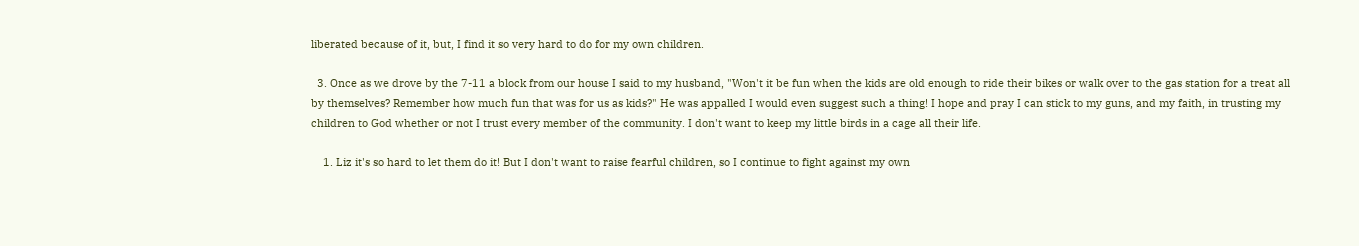liberated because of it, but, I find it so very hard to do for my own children.

  3. Once as we drove by the 7-11 a block from our house I said to my husband, "Won't it be fun when the kids are old enough to ride their bikes or walk over to the gas station for a treat all by themselves? Remember how much fun that was for us as kids?" He was appalled I would even suggest such a thing! I hope and pray I can stick to my guns, and my faith, in trusting my children to God whether or not I trust every member of the community. I don't want to keep my little birds in a cage all their life.

    1. Liz it's so hard to let them do it! But I don't want to raise fearful children, so I continue to fight against my own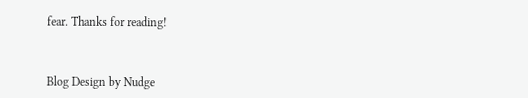fear. Thanks for reading!



Blog Design by Nudge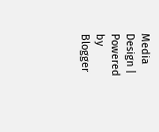Media Design | Powered by Blogger